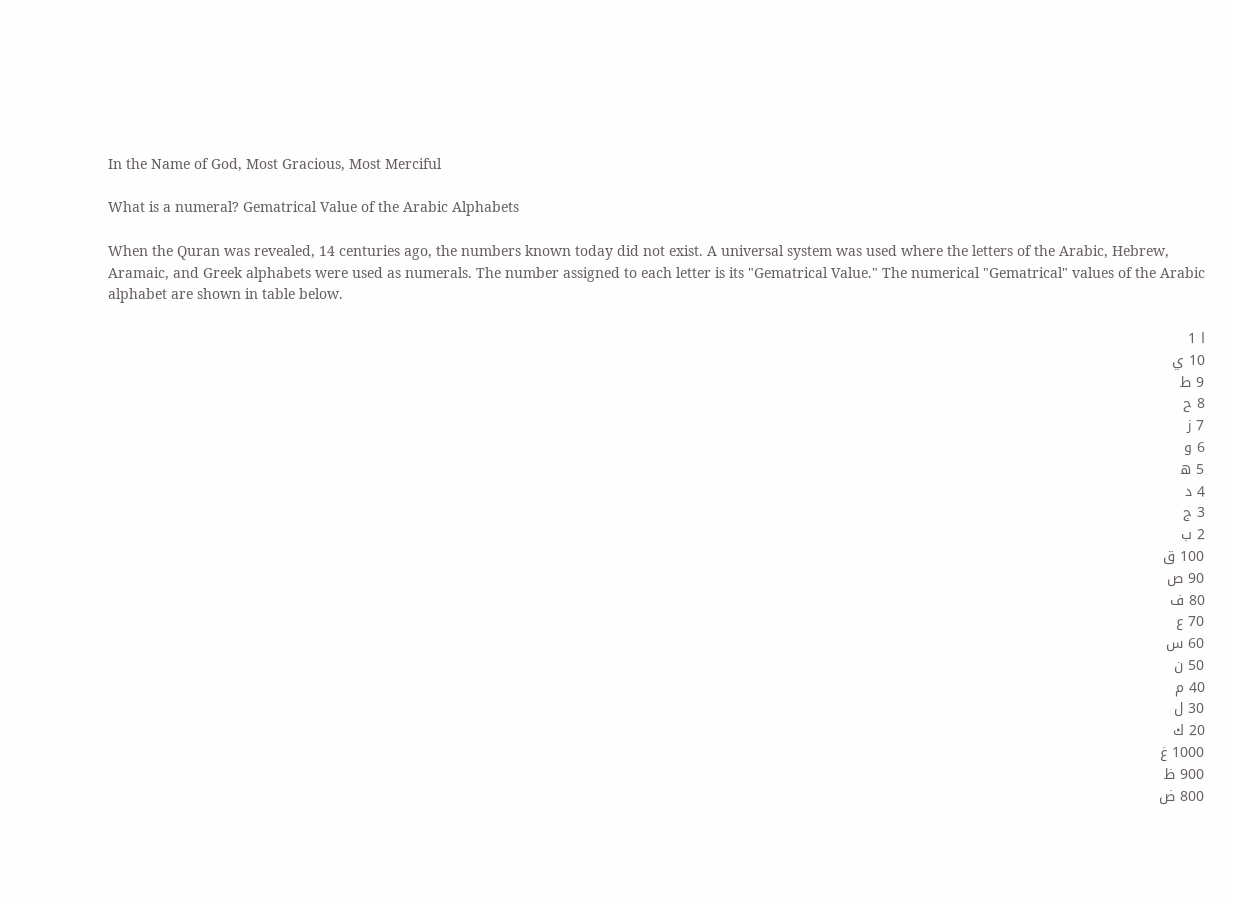In the Name of God, Most Gracious, Most Merciful

What is a numeral? Gematrical Value of the Arabic Alphabets

When the Quran was revealed, 14 centuries ago, the numbers known today did not exist. A universal system was used where the letters of the Arabic, Hebrew, Aramaic, and Greek alphabets were used as numerals. The number assigned to each letter is its "Gematrical Value." The numerical "Gematrical" values of the Arabic alphabet are shown in table below.

ا 1
10 ي
9 ط
8 ح
7 ز
6 و
5 ه
4 د
3 ج
2 ب
100 ق
90 ص
80 ف
70 ع
60 س
50 ن
40 م
30 ل
20 ك
1000 غ
900 ظ
800 ض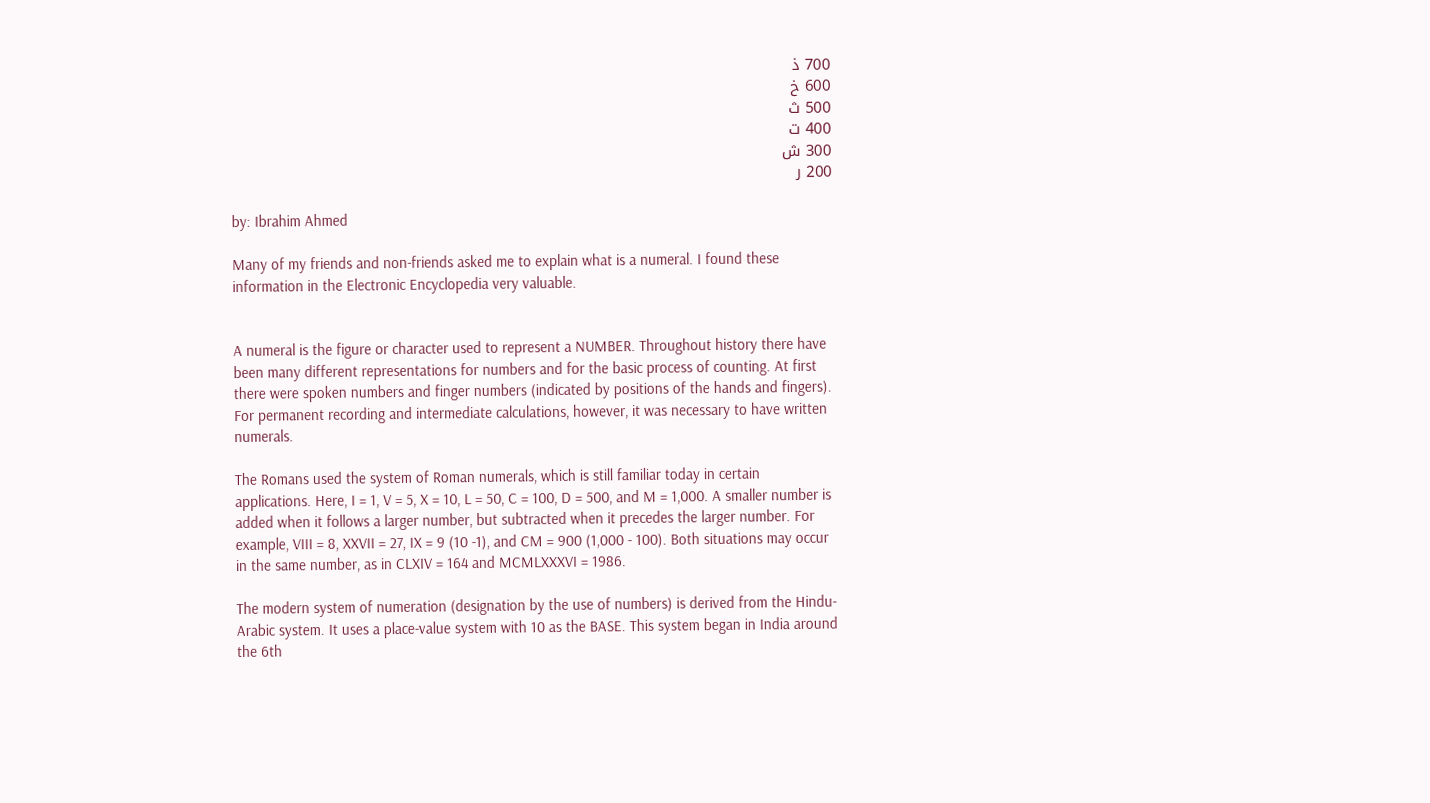700 ذ
600 خ
500 ث
400 ت
300 ش
200 ر

by: Ibrahim Ahmed

Many of my friends and non-friends asked me to explain what is a numeral. I found these information in the Electronic Encyclopedia very valuable.


A numeral is the figure or character used to represent a NUMBER. Throughout history there have been many different representations for numbers and for the basic process of counting. At first there were spoken numbers and finger numbers (indicated by positions of the hands and fingers). For permanent recording and intermediate calculations, however, it was necessary to have written numerals.

The Romans used the system of Roman numerals, which is still familiar today in certain applications. Here, I = 1, V = 5, X = 10, L = 50, C = 100, D = 500, and M = 1,000. A smaller number is added when it follows a larger number, but subtracted when it precedes the larger number. For example, VIII = 8, XXVII = 27, IX = 9 (10 -1), and CM = 900 (1,000 - 100). Both situations may occur in the same number, as in CLXIV = 164 and MCMLXXXVI = 1986.

The modern system of numeration (designation by the use of numbers) is derived from the Hindu-Arabic system. It uses a place-value system with 10 as the BASE. This system began in India around the 6th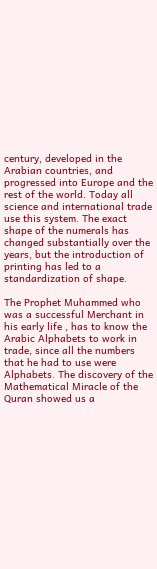century, developed in the Arabian countries, and progressed into Europe and the rest of the world. Today all science and international trade use this system. The exact shape of the numerals has changed substantially over the years, but the introduction of printing has led to a standardization of shape.

The Prophet Muhammed who was a successful Merchant in his early life , has to know the Arabic Alphabets to work in trade, since all the numbers that he had to use were Alphabets. The discovery of the Mathematical Miracle of the Quran showed us a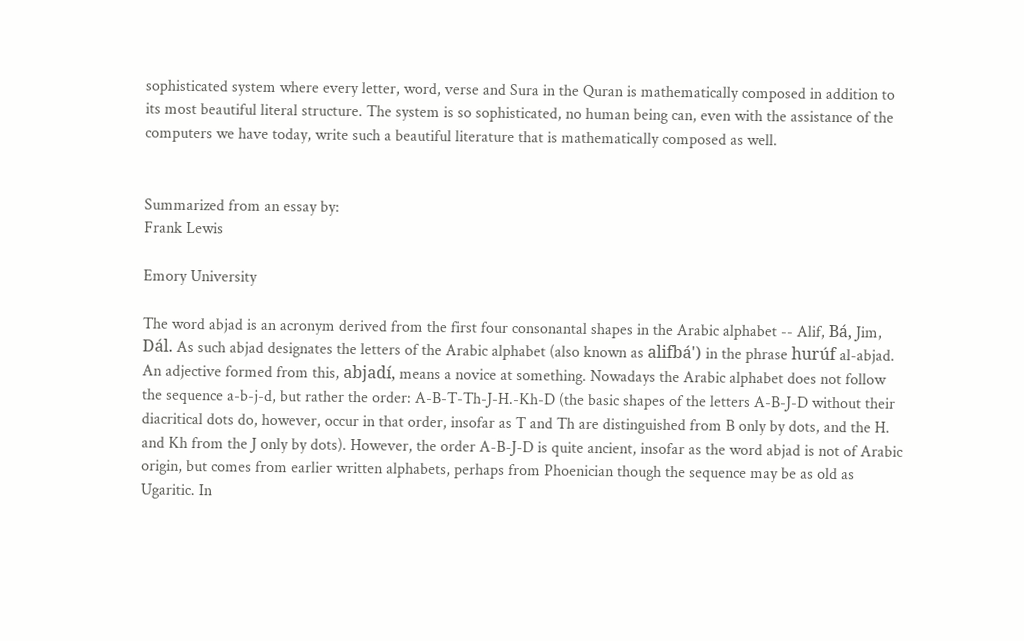sophisticated system where every letter, word, verse and Sura in the Quran is mathematically composed in addition to its most beautiful literal structure. The system is so sophisticated, no human being can, even with the assistance of the computers we have today, write such a beautiful literature that is mathematically composed as well.


Summarized from an essay by:
Frank Lewis

Emory University

The word abjad is an acronym derived from the first four consonantal shapes in the Arabic alphabet -- Alif, Bá, Jim, Dál. As such abjad designates the letters of the Arabic alphabet (also known as alifbá') in the phrase hurúf al-abjad. An adjective formed from this, abjadí, means a novice at something. Nowadays the Arabic alphabet does not follow the sequence a-b-j-d, but rather the order: A-B-T-Th-J-H.-Kh-D (the basic shapes of the letters A-B-J-D without their diacritical dots do, however, occur in that order, insofar as T and Th are distinguished from B only by dots, and the H. and Kh from the J only by dots). However, the order A-B-J-D is quite ancient, insofar as the word abjad is not of Arabic origin, but comes from earlier written alphabets, perhaps from Phoenician though the sequence may be as old as Ugaritic. In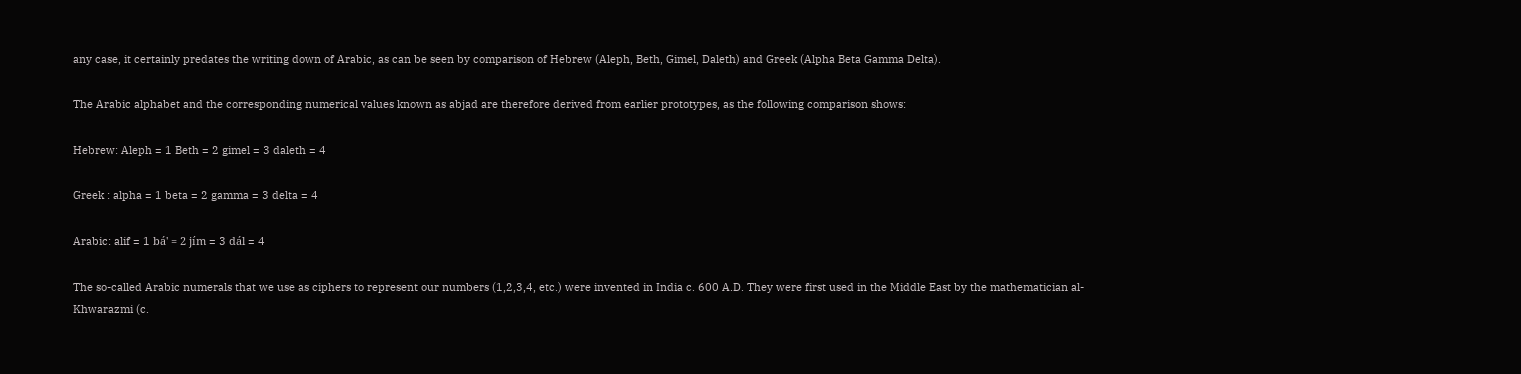any case, it certainly predates the writing down of Arabic, as can be seen by comparison of Hebrew (Aleph, Beth, Gimel, Daleth) and Greek (Alpha Beta Gamma Delta).

The Arabic alphabet and the corresponding numerical values known as abjad are therefore derived from earlier prototypes, as the following comparison shows:

Hebrew: Aleph = 1 Beth = 2 gimel = 3 daleth = 4

Greek : alpha = 1 beta = 2 gamma = 3 delta = 4

Arabic: alif = 1 bá' = 2 jím = 3 dál = 4

The so-called Arabic numerals that we use as ciphers to represent our numbers (1,2,3,4, etc.) were invented in India c. 600 A.D. They were first used in the Middle East by the mathematician al-Khwarazmi (c.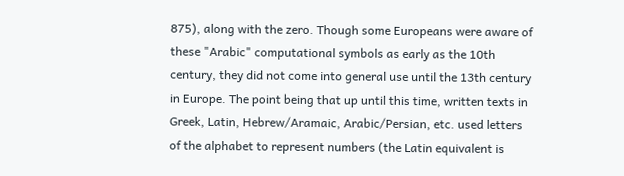875), along with the zero. Though some Europeans were aware of these "Arabic" computational symbols as early as the 10th century, they did not come into general use until the 13th century in Europe. The point being that up until this time, written texts in Greek, Latin, Hebrew/Aramaic, Arabic/Persian, etc. used letters of the alphabet to represent numbers (the Latin equivalent is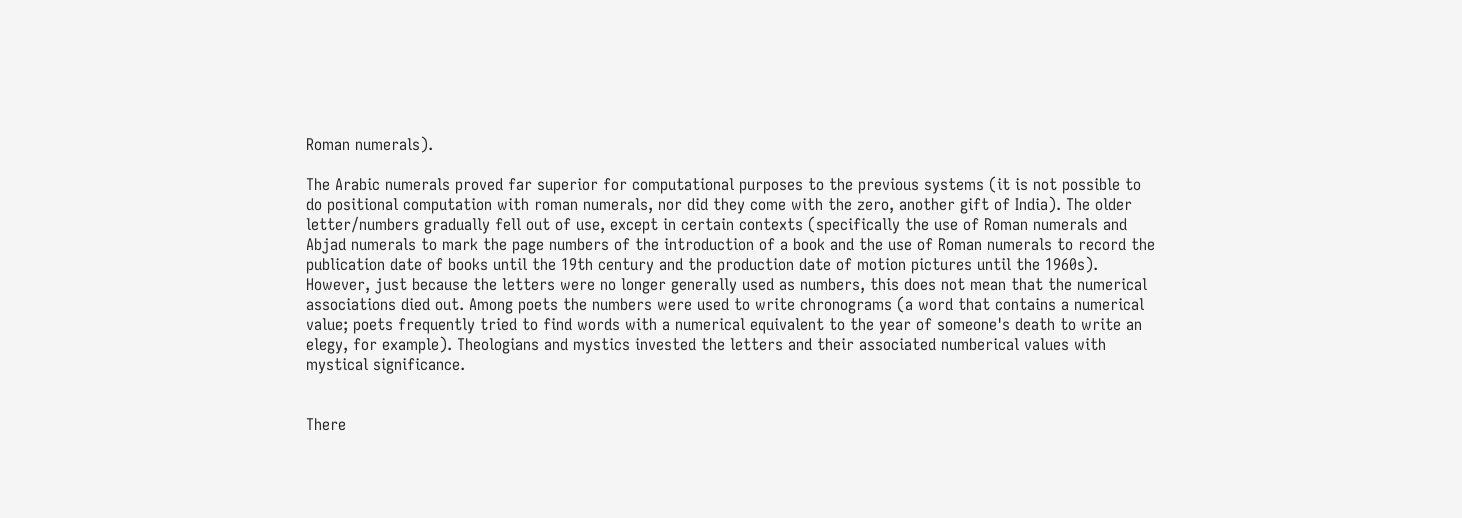Roman numerals).

The Arabic numerals proved far superior for computational purposes to the previous systems (it is not possible to do positional computation with roman numerals, nor did they come with the zero, another gift of India). The older letter/numbers gradually fell out of use, except in certain contexts (specifically the use of Roman numerals and Abjad numerals to mark the page numbers of the introduction of a book and the use of Roman numerals to record the publication date of books until the 19th century and the production date of motion pictures until the 1960s). However, just because the letters were no longer generally used as numbers, this does not mean that the numerical associations died out. Among poets the numbers were used to write chronograms (a word that contains a numerical value; poets frequently tried to find words with a numerical equivalent to the year of someone's death to write an elegy, for example). Theologians and mystics invested the letters and their associated numberical values with mystical significance.


There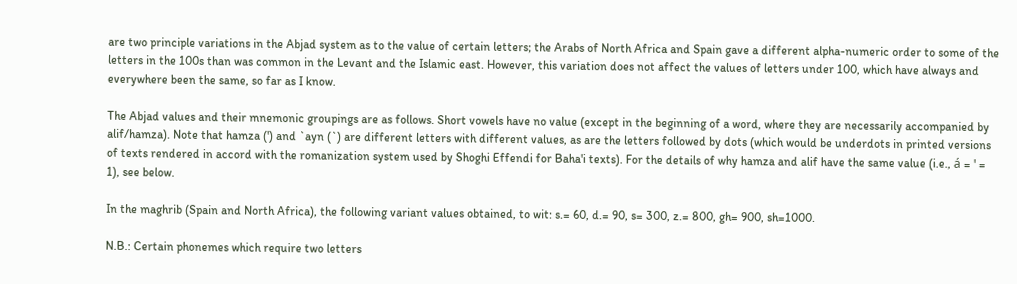are two principle variations in the Abjad system as to the value of certain letters; the Arabs of North Africa and Spain gave a different alpha-numeric order to some of the letters in the 100s than was common in the Levant and the Islamic east. However, this variation does not affect the values of letters under 100, which have always and everywhere been the same, so far as I know.

The Abjad values and their mnemonic groupings are as follows. Short vowels have no value (except in the beginning of a word, where they are necessarily accompanied by alif/hamza). Note that hamza (') and `ayn (`) are different letters with different values, as are the letters followed by dots (which would be underdots in printed versions of texts rendered in accord with the romanization system used by Shoghi Effendi for Baha'i texts). For the details of why hamza and alif have the same value (i.e., á = ' = 1), see below.

In the maghrib (Spain and North Africa), the following variant values obtained, to wit: s.= 60, d.= 90, s= 300, z.= 800, gh= 900, sh=1000.

N.B.: Certain phonemes which require two letters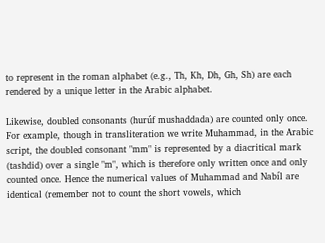to represent in the roman alphabet (e.g., Th, Kh, Dh, Gh, Sh) are each rendered by a unique letter in the Arabic alphabet.

Likewise, doubled consonants (hurúf mushaddada) are counted only once. For example, though in transliteration we write Muhammad, in the Arabic script, the doubled consonant "mm" is represented by a diacritical mark (tashdid) over a single "m", which is therefore only written once and only counted once. Hence the numerical values of Muhammad and Nabíl are identical (remember not to count the short vowels, which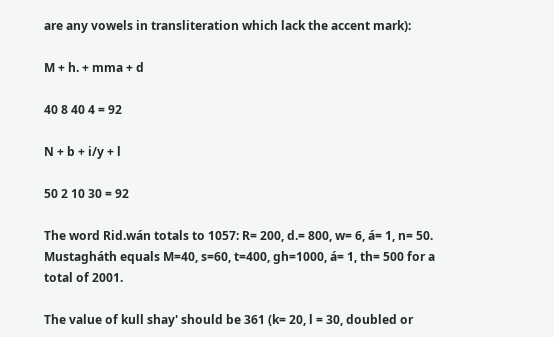are any vowels in transliteration which lack the accent mark):

M + h. + mma + d

40 8 40 4 = 92

N + b + i/y + l

50 2 10 30 = 92

The word Rid.wán totals to 1057: R= 200, d.= 800, w= 6, á= 1, n= 50. Mustagháth equals M=40, s=60, t=400, gh=1000, á= 1, th= 500 for a total of 2001.

The value of kull shay' should be 361 (k= 20, l = 30, doubled or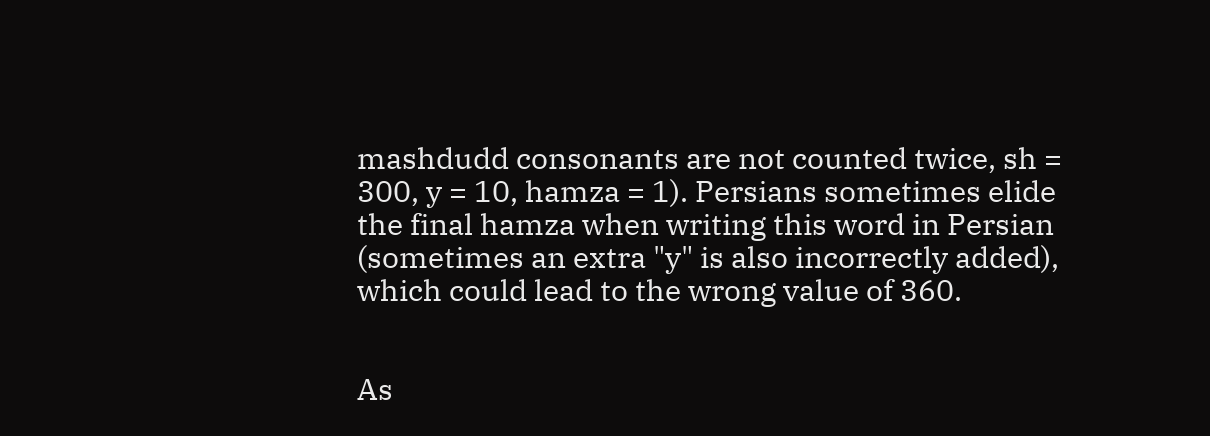mashdudd consonants are not counted twice, sh = 300, y = 10, hamza = 1). Persians sometimes elide the final hamza when writing this word in Persian (sometimes an extra "y" is also incorrectly added), which could lead to the wrong value of 360.


As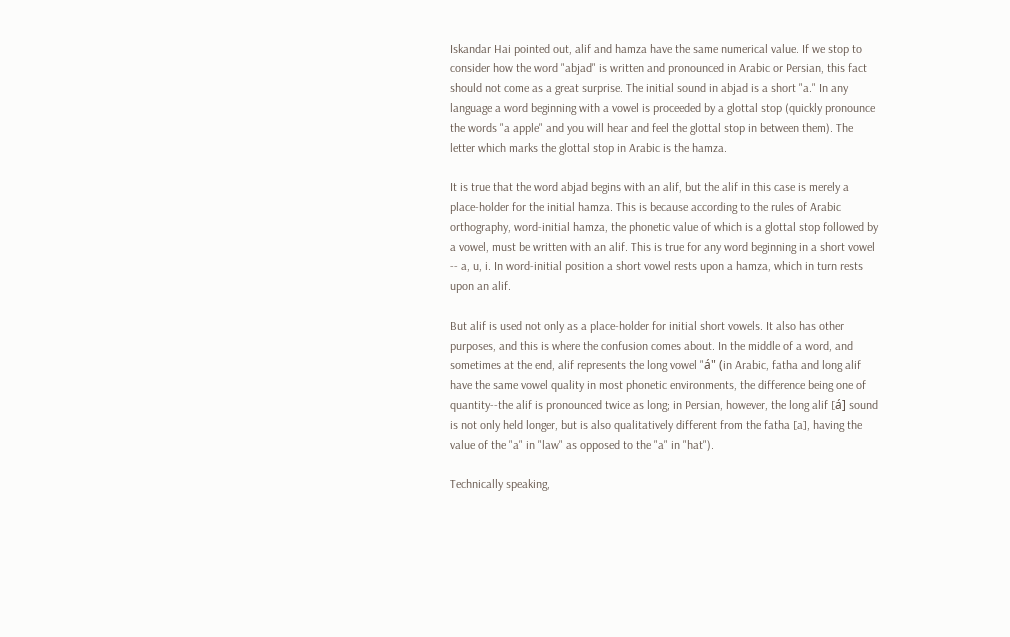Iskandar Hai pointed out, alif and hamza have the same numerical value. If we stop to consider how the word "abjad" is written and pronounced in Arabic or Persian, this fact should not come as a great surprise. The initial sound in abjad is a short "a." In any language a word beginning with a vowel is proceeded by a glottal stop (quickly pronounce the words "a apple" and you will hear and feel the glottal stop in between them). The letter which marks the glottal stop in Arabic is the hamza.

It is true that the word abjad begins with an alif, but the alif in this case is merely a place-holder for the initial hamza. This is because according to the rules of Arabic orthography, word-initial hamza, the phonetic value of which is a glottal stop followed by a vowel, must be written with an alif. This is true for any word beginning in a short vowel -- a, u, i. In word-initial position a short vowel rests upon a hamza, which in turn rests upon an alif.

But alif is used not only as a place-holder for initial short vowels. It also has other purposes, and this is where the confusion comes about. In the middle of a word, and sometimes at the end, alif represents the long vowel "á" (in Arabic, fatha and long alif have the same vowel quality in most phonetic environments, the difference being one of quantity--the alif is pronounced twice as long; in Persian, however, the long alif [á] sound is not only held longer, but is also qualitatively different from the fatha [a], having the value of the "a" in "law" as opposed to the "a" in "hat").

Technically speaking,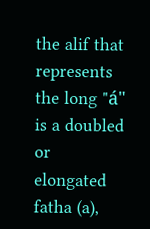the alif that represents the long "á" is a doubled or elongated fatha (a),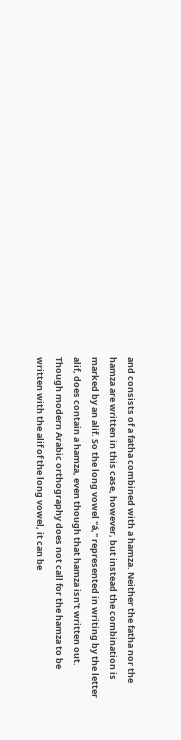and consists of a fatha combined with a hamza. Neither the fatha nor the hamza are written in this case, however, but instead the combination is marked by an alif. So the long vowel "á," represented in writing by the letter alif, does contain a hamza, even though that hamza isn't written out. Though modern Arabic orthography does not call for the hamza to be written with the alif of the long vowel, it can be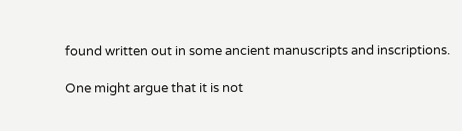found written out in some ancient manuscripts and inscriptions.

One might argue that it is not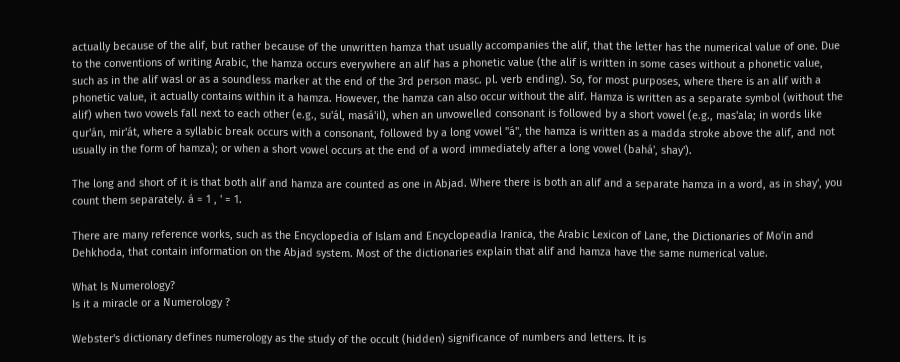actually because of the alif, but rather because of the unwritten hamza that usually accompanies the alif, that the letter has the numerical value of one. Due to the conventions of writing Arabic, the hamza occurs everywhere an alif has a phonetic value (the alif is written in some cases without a phonetic value, such as in the alif wasl or as a soundless marker at the end of the 3rd person masc. pl. verb ending). So, for most purposes, where there is an alif with a phonetic value, it actually contains within it a hamza. However, the hamza can also occur without the alif. Hamza is written as a separate symbol (without the alif) when two vowels fall next to each other (e.g., su'ál, masá'il), when an unvowelled consonant is followed by a short vowel (e.g., mas'ala; in words like qur'án, mir'át, where a syllabic break occurs with a consonant, followed by a long vowel "á", the hamza is written as a madda stroke above the alif, and not usually in the form of hamza); or when a short vowel occurs at the end of a word immediately after a long vowel (bahá', shay').

The long and short of it is that both alif and hamza are counted as one in Abjad. Where there is both an alif and a separate hamza in a word, as in shay', you count them separately. á = 1 , ' = 1.

There are many reference works, such as the Encyclopedia of Islam and Encyclopeadia Iranica, the Arabic Lexicon of Lane, the Dictionaries of Mo'in and Dehkhoda, that contain information on the Abjad system. Most of the dictionaries explain that alif and hamza have the same numerical value.

What Is Numerology?
Is it a miracle or a Numerology ?

Webster's dictionary defines numerology as the study of the occult (hidden) significance of numbers and letters. It is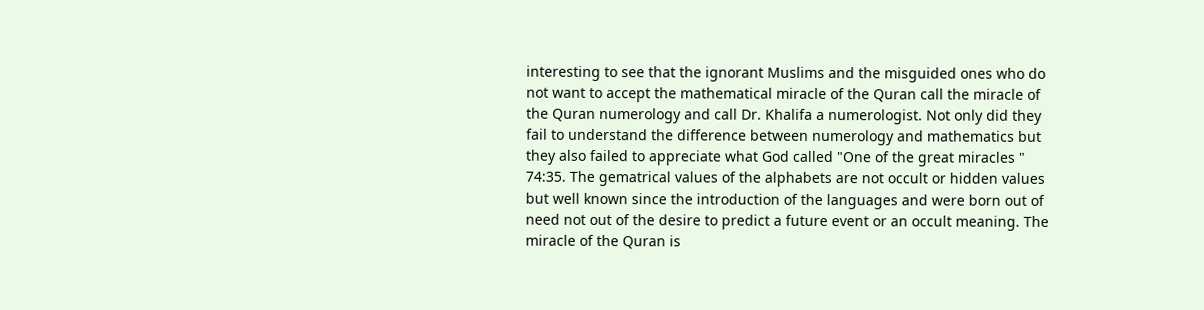interesting to see that the ignorant Muslims and the misguided ones who do not want to accept the mathematical miracle of the Quran call the miracle of the Quran numerology and call Dr. Khalifa a numerologist. Not only did they fail to understand the difference between numerology and mathematics but they also failed to appreciate what God called "One of the great miracles " 74:35. The gematrical values of the alphabets are not occult or hidden values but well known since the introduction of the languages and were born out of need not out of the desire to predict a future event or an occult meaning. The miracle of the Quran is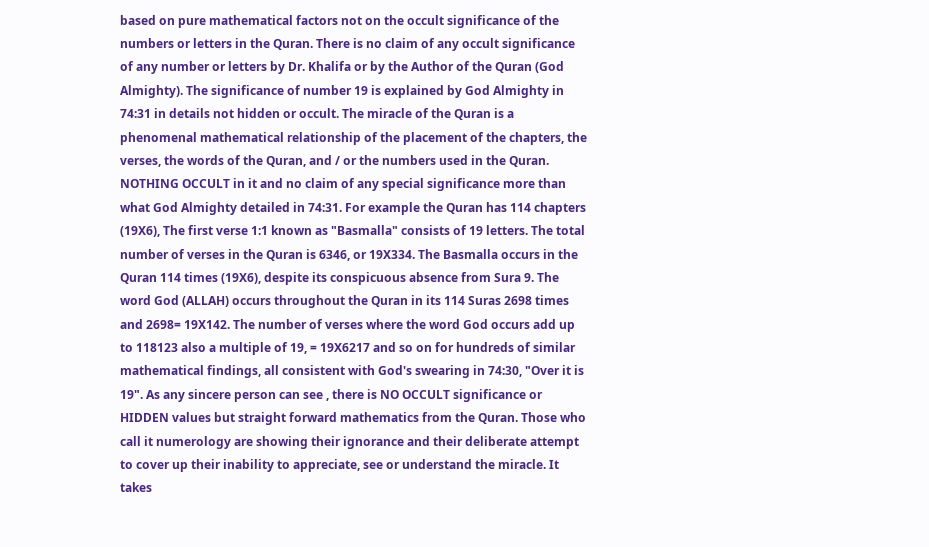based on pure mathematical factors not on the occult significance of the numbers or letters in the Quran. There is no claim of any occult significance of any number or letters by Dr. Khalifa or by the Author of the Quran (God Almighty). The significance of number 19 is explained by God Almighty in 74:31 in details not hidden or occult. The miracle of the Quran is a phenomenal mathematical relationship of the placement of the chapters, the verses, the words of the Quran, and / or the numbers used in the Quran. NOTHING OCCULT in it and no claim of any special significance more than what God Almighty detailed in 74:31. For example the Quran has 114 chapters (19X6), The first verse 1:1 known as "Basmalla" consists of 19 letters. The total number of verses in the Quran is 6346, or 19X334. The Basmalla occurs in the Quran 114 times (19X6), despite its conspicuous absence from Sura 9. The word God (ALLAH) occurs throughout the Quran in its 114 Suras 2698 times and 2698= 19X142. The number of verses where the word God occurs add up to 118123 also a multiple of 19, = 19X6217 and so on for hundreds of similar mathematical findings, all consistent with God's swearing in 74:30, "Over it is 19". As any sincere person can see , there is NO OCCULT significance or HIDDEN values but straight forward mathematics from the Quran. Those who call it numerology are showing their ignorance and their deliberate attempt to cover up their inability to appreciate, see or understand the miracle. It takes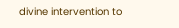divine intervention to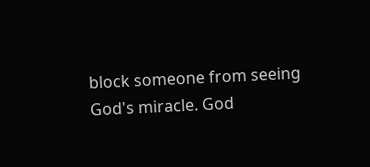block someone from seeing God's miracle. God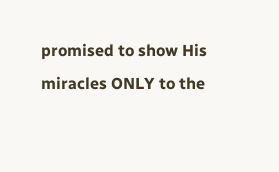promised to show His miracles ONLY to the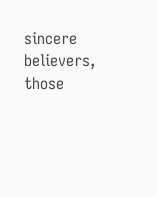sincere believers, those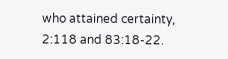who attained certainty, 2:118 and 83:18-22.